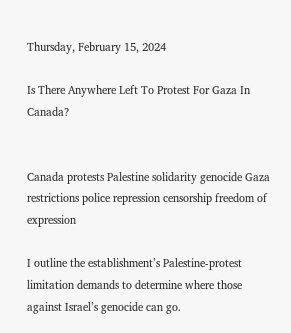Thursday, February 15, 2024

Is There Anywhere Left To Protest For Gaza In Canada?


Canada protests Palestine solidarity genocide Gaza restrictions police repression censorship freedom of expression

I outline the establishment’s Palestine-protest limitation demands to determine where those against Israel’s genocide can go.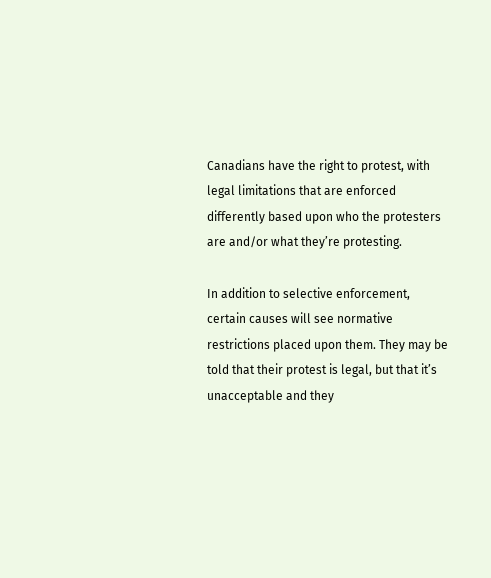Canadians have the right to protest, with legal limitations that are enforced differently based upon who the protesters are and/or what they’re protesting.

In addition to selective enforcement, certain causes will see normative restrictions placed upon them. They may be told that their protest is legal, but that it’s unacceptable and they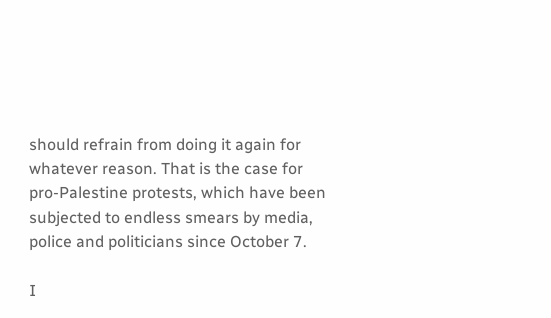should refrain from doing it again for whatever reason. That is the case for pro-Palestine protests, which have been subjected to endless smears by media, police and politicians since October 7.

I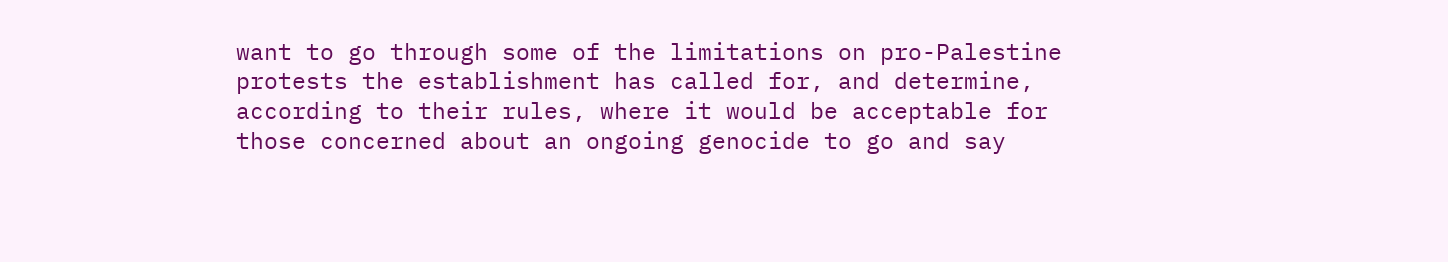want to go through some of the limitations on pro-Palestine protests the establishment has called for, and determine, according to their rules, where it would be acceptable for those concerned about an ongoing genocide to go and say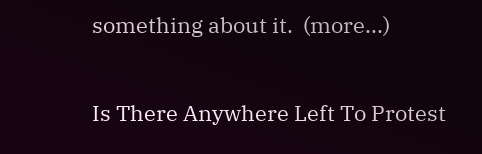something about it.  (more...)

Is There Anywhere Left To Protest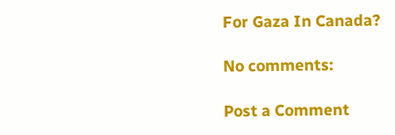For Gaza In Canada?

No comments:

Post a Comment